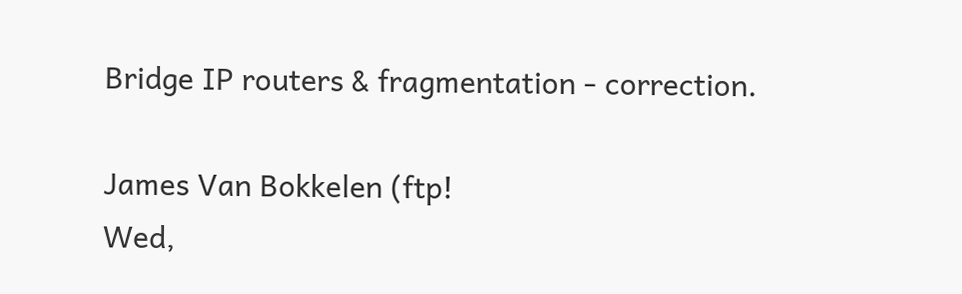Bridge IP routers & fragmentation - correction.

James Van Bokkelen (ftp!
Wed,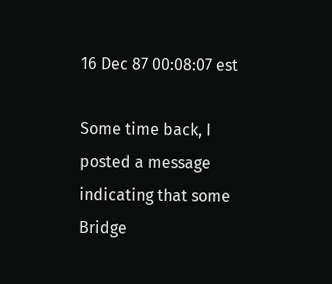16 Dec 87 00:08:07 est

Some time back, I posted a message indicating that some Bridge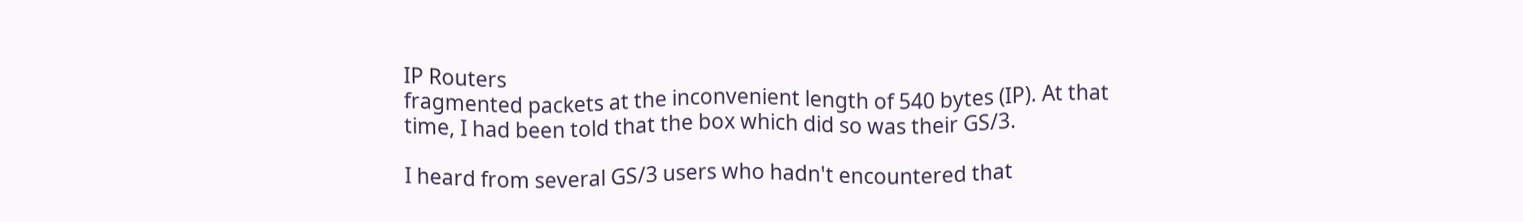IP Routers
fragmented packets at the inconvenient length of 540 bytes (IP). At that
time, I had been told that the box which did so was their GS/3.

I heard from several GS/3 users who hadn't encountered that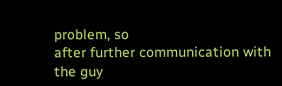problem, so
after further communication with the guy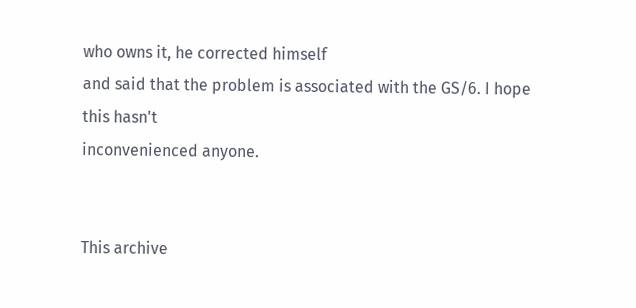who owns it, he corrected himself
and said that the problem is associated with the GS/6. I hope this hasn't
inconvenienced anyone.


This archive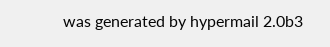was generated by hypermail 2.0b3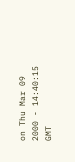on Thu Mar 09 2000 - 14:40:15 GMT